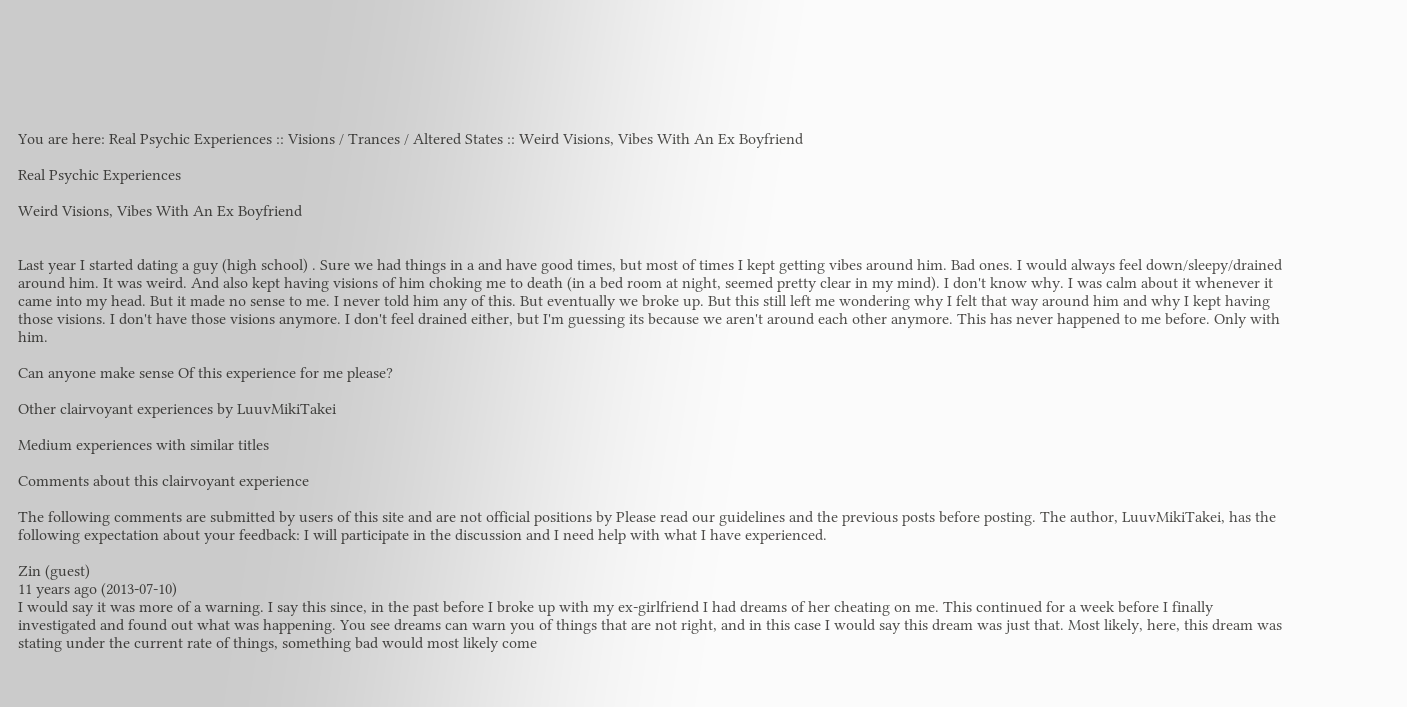You are here: Real Psychic Experiences :: Visions / Trances / Altered States :: Weird Visions, Vibes With An Ex Boyfriend

Real Psychic Experiences

Weird Visions, Vibes With An Ex Boyfriend


Last year I started dating a guy (high school) . Sure we had things in a and have good times, but most of times I kept getting vibes around him. Bad ones. I would always feel down/sleepy/drained around him. It was weird. And also kept having visions of him choking me to death (in a bed room at night, seemed pretty clear in my mind). I don't know why. I was calm about it whenever it came into my head. But it made no sense to me. I never told him any of this. But eventually we broke up. But this still left me wondering why I felt that way around him and why I kept having those visions. I don't have those visions anymore. I don't feel drained either, but I'm guessing its because we aren't around each other anymore. This has never happened to me before. Only with him.

Can anyone make sense Of this experience for me please?

Other clairvoyant experiences by LuuvMikiTakei

Medium experiences with similar titles

Comments about this clairvoyant experience

The following comments are submitted by users of this site and are not official positions by Please read our guidelines and the previous posts before posting. The author, LuuvMikiTakei, has the following expectation about your feedback: I will participate in the discussion and I need help with what I have experienced.

Zin (guest)
11 years ago (2013-07-10)
I would say it was more of a warning. I say this since, in the past before I broke up with my ex-girlfriend I had dreams of her cheating on me. This continued for a week before I finally investigated and found out what was happening. You see dreams can warn you of things that are not right, and in this case I would say this dream was just that. Most likely, here, this dream was stating under the current rate of things, something bad would most likely come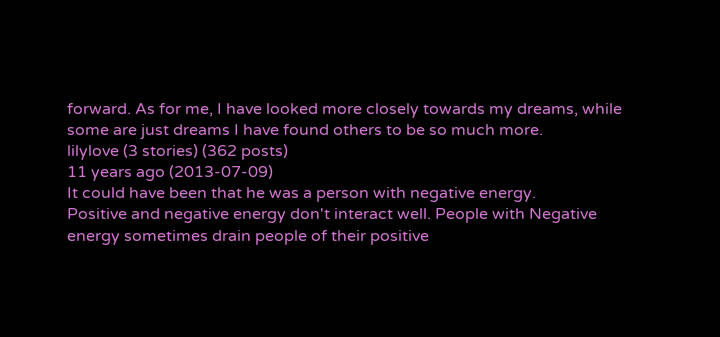forward. As for me, I have looked more closely towards my dreams, while some are just dreams I have found others to be so much more.
lilylove (3 stories) (362 posts)
11 years ago (2013-07-09)
It could have been that he was a person with negative energy.
Positive and negative energy don't interact well. People with Negative energy sometimes drain people of their positive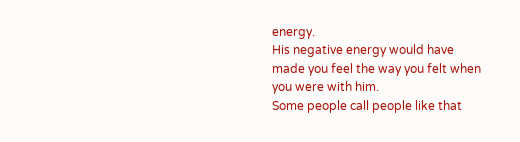energy.
His negative energy would have made you feel the way you felt when you were with him.
Some people call people like that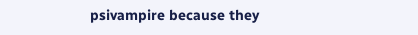psivampire because they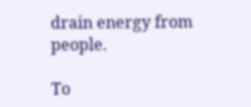drain energy from people.

To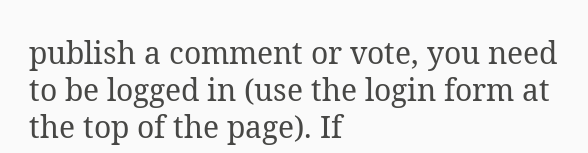publish a comment or vote, you need to be logged in (use the login form at the top of the page). If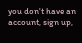you don't have an account, sign up,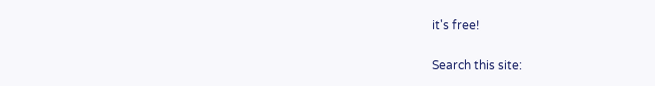it's free!

Search this site: